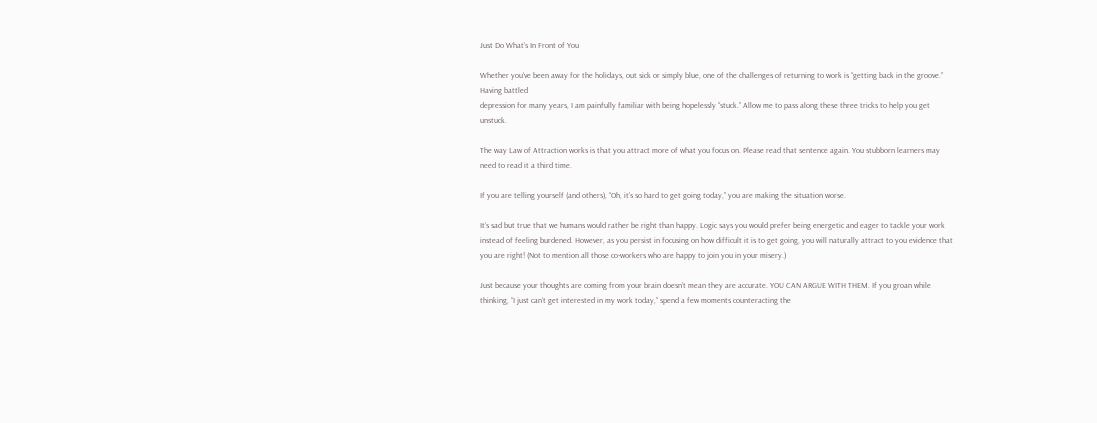Just Do What’s In Front of You

Whether you’ve been away for the holidays, out sick or simply blue, one of the challenges of returning to work is “getting back in the groove.” Having battled
depression for many years, I am painfully familiar with being hopelessly “stuck.” Allow me to pass along these three tricks to help you get unstuck.

The way Law of Attraction works is that you attract more of what you focus on. Please read that sentence again. You stubborn learners may need to read it a third time.

If you are telling yourself (and others), “Oh, it’s so hard to get going today,” you are making the situation worse.

It’s sad but true that we humans would rather be right than happy. Logic says you would prefer being energetic and eager to tackle your work instead of feeling burdened. However, as you persist in focusing on how difficult it is to get going, you will naturally attract to you evidence that you are right! (Not to mention all those co-workers who are happy to join you in your misery.)

Just because your thoughts are coming from your brain doesn’t mean they are accurate. YOU CAN ARGUE WITH THEM. If you groan while thinking, “I just can’t get interested in my work today,” spend a few moments counteracting the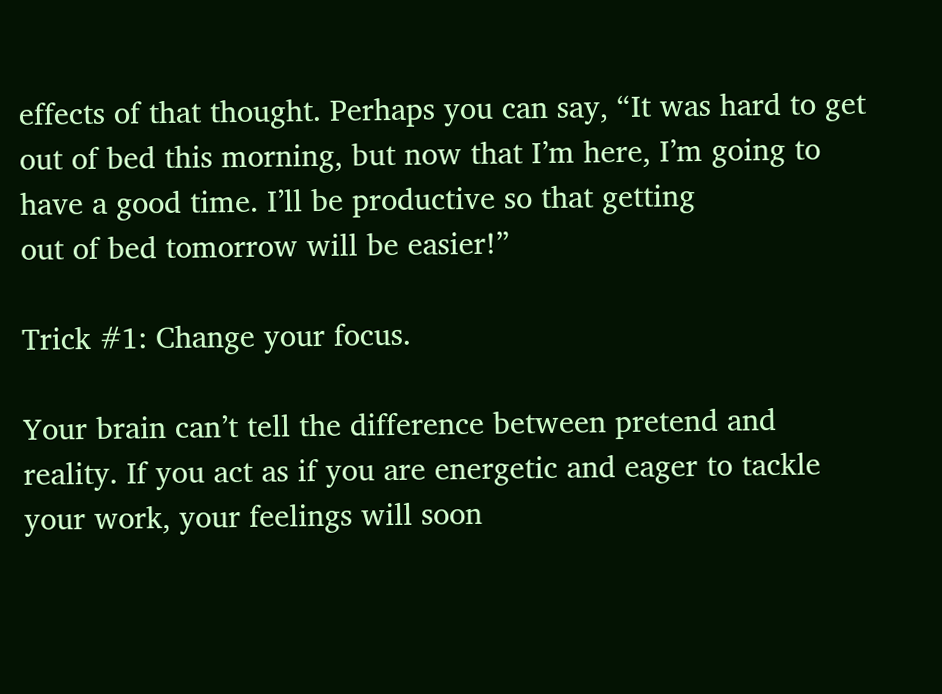effects of that thought. Perhaps you can say, “It was hard to get out of bed this morning, but now that I’m here, I’m going to have a good time. I’ll be productive so that getting
out of bed tomorrow will be easier!”

Trick #1: Change your focus.

Your brain can’t tell the difference between pretend and reality. If you act as if you are energetic and eager to tackle your work, your feelings will soon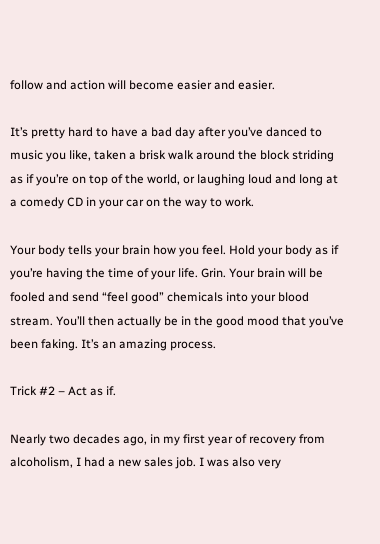follow and action will become easier and easier.

It’s pretty hard to have a bad day after you’ve danced to music you like, taken a brisk walk around the block striding as if you’re on top of the world, or laughing loud and long at a comedy CD in your car on the way to work.

Your body tells your brain how you feel. Hold your body as if you’re having the time of your life. Grin. Your brain will be fooled and send “feel good” chemicals into your blood stream. You’ll then actually be in the good mood that you’ve been faking. It’s an amazing process.

Trick #2 – Act as if.

Nearly two decades ago, in my first year of recovery from alcoholism, I had a new sales job. I was also very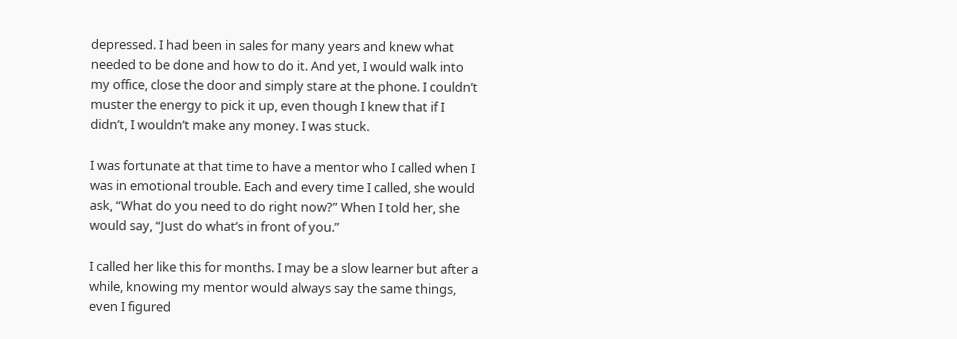depressed. I had been in sales for many years and knew what needed to be done and how to do it. And yet, I would walk into my office, close the door and simply stare at the phone. I couldn’t muster the energy to pick it up, even though I knew that if I didn’t, I wouldn’t make any money. I was stuck.

I was fortunate at that time to have a mentor who I called when I was in emotional trouble. Each and every time I called, she would ask, “What do you need to do right now?” When I told her, she would say, “Just do what’s in front of you.”

I called her like this for months. I may be a slow learner but after a while, knowing my mentor would always say the same things, even I figured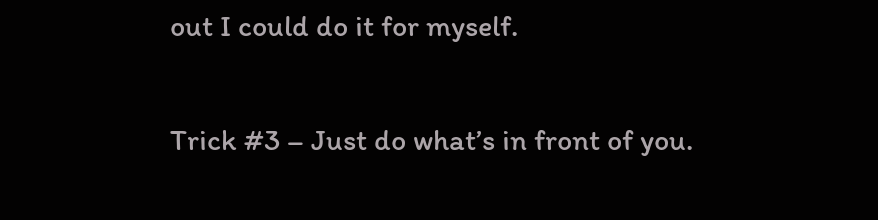out I could do it for myself.

Trick #3 – Just do what’s in front of you.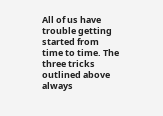All of us have trouble getting started from time to time. The three tricks outlined above always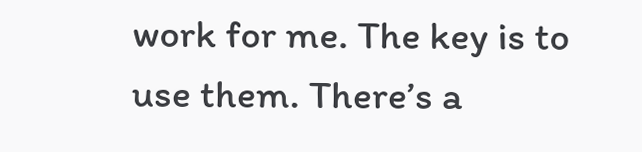work for me. The key is to use them. There’s a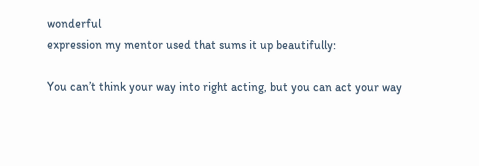wonderful
expression my mentor used that sums it up beautifully:

You can’t think your way into right acting, but you can act your way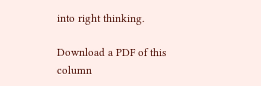into right thinking.

Download a PDF of this column